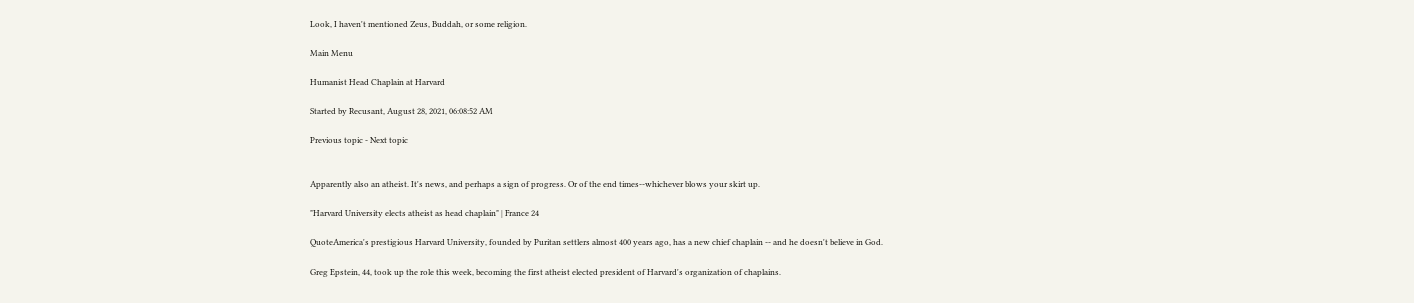Look, I haven't mentioned Zeus, Buddah, or some religion.

Main Menu

Humanist Head Chaplain at Harvard

Started by Recusant, August 28, 2021, 06:08:52 AM

Previous topic - Next topic


Apparently also an atheist. It's news, and perhaps a sign of progress. Or of the end times--whichever blows your skirt up.

"Harvard University elects atheist as head chaplain" | France 24

QuoteAmerica's prestigious Harvard University, founded by Puritan settlers almost 400 years ago, has a new chief chaplain -- and he doesn't believe in God.

Greg Epstein, 44, took up the role this week, becoming the first atheist elected president of Harvard's organization of chaplains.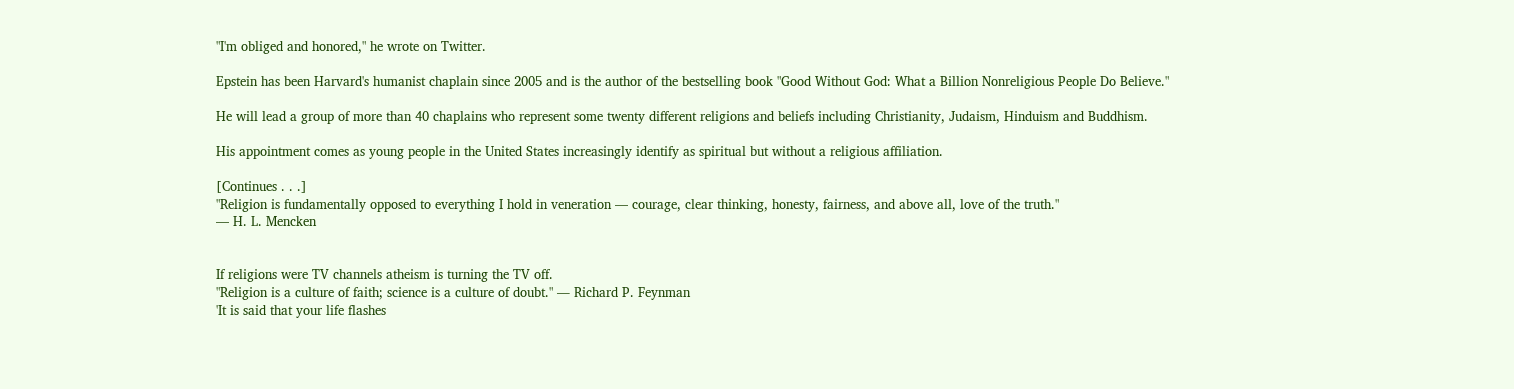"I'm obliged and honored," he wrote on Twitter.

Epstein has been Harvard's humanist chaplain since 2005 and is the author of the bestselling book "Good Without God: What a Billion Nonreligious People Do Believe."

He will lead a group of more than 40 chaplains who represent some twenty different religions and beliefs including Christianity, Judaism, Hinduism and Buddhism.

His appointment comes as young people in the United States increasingly identify as spiritual but without a religious affiliation.

[Continues . . .]
"Religion is fundamentally opposed to everything I hold in veneration — courage, clear thinking, honesty, fairness, and above all, love of the truth."
— H. L. Mencken


If religions were TV channels atheism is turning the TV off.
"Religion is a culture of faith; science is a culture of doubt." ― Richard P. Feynman
'It is said that your life flashes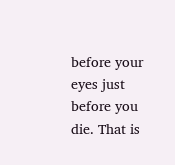before your eyes just before you die. That is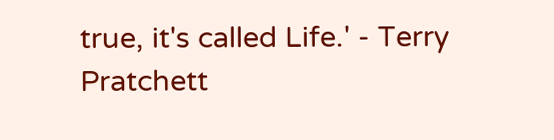true, it's called Life.' - Terry Pratchett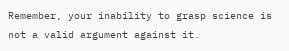Remember, your inability to grasp science is not a valid argument against it.